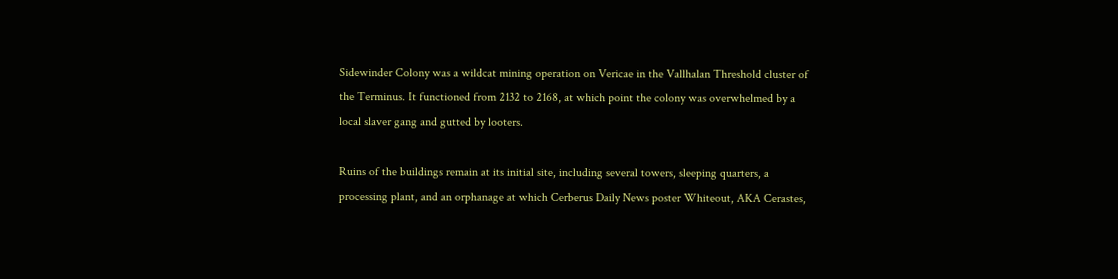Sidewinder Colony was a wildcat mining operation on Vericae in the Vallhalan Threshold cluster of the Terminus. It functioned from 2132 to 2168, at which point the colony was overwhelmed by a local slaver gang and gutted by looters.

Ruins of the buildings remain at its initial site, including several towers, sleeping quarters, a processing plant, and an orphanage at which Cerberus Daily News poster Whiteout, AKA Cerastes,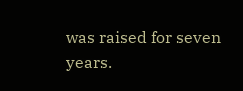was raised for seven years.